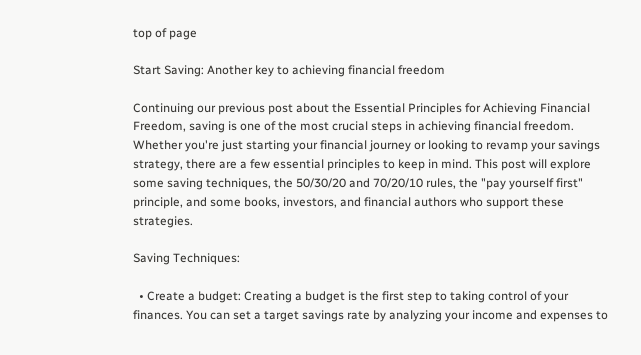top of page

Start Saving: Another key to achieving financial freedom

Continuing our previous post about the Essential Principles for Achieving Financial Freedom, saving is one of the most crucial steps in achieving financial freedom. Whether you're just starting your financial journey or looking to revamp your savings strategy, there are a few essential principles to keep in mind. This post will explore some saving techniques, the 50/30/20 and 70/20/10 rules, the "pay yourself first" principle, and some books, investors, and financial authors who support these strategies.

Saving Techniques:

  • Create a budget: Creating a budget is the first step to taking control of your finances. You can set a target savings rate by analyzing your income and expenses to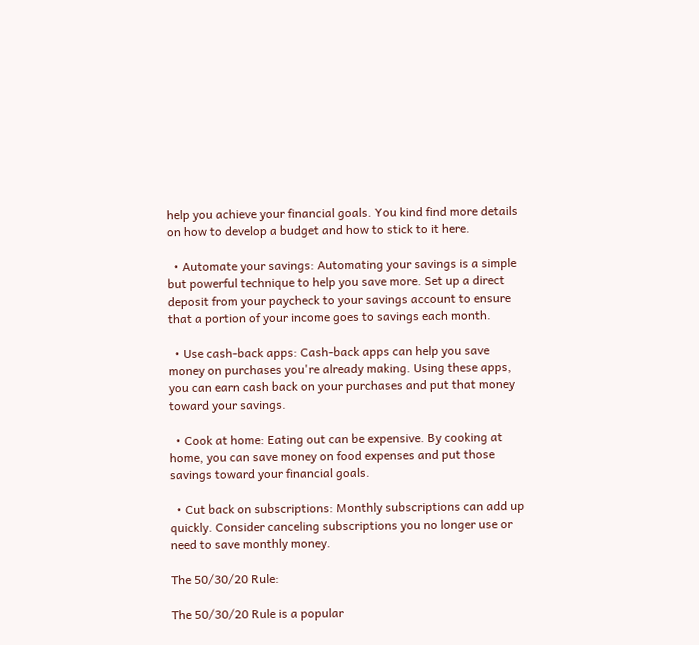help you achieve your financial goals. You kind find more details on how to develop a budget and how to stick to it here.

  • Automate your savings: Automating your savings is a simple but powerful technique to help you save more. Set up a direct deposit from your paycheck to your savings account to ensure that a portion of your income goes to savings each month.

  • Use cash-back apps: Cash-back apps can help you save money on purchases you're already making. Using these apps, you can earn cash back on your purchases and put that money toward your savings.

  • Cook at home: Eating out can be expensive. By cooking at home, you can save money on food expenses and put those savings toward your financial goals.

  • Cut back on subscriptions: Monthly subscriptions can add up quickly. Consider canceling subscriptions you no longer use or need to save monthly money.

The 50/30/20 Rule:

The 50/30/20 Rule is a popular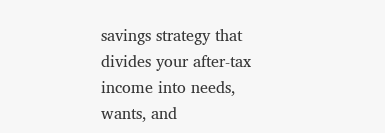savings strategy that divides your after-tax income into needs, wants, and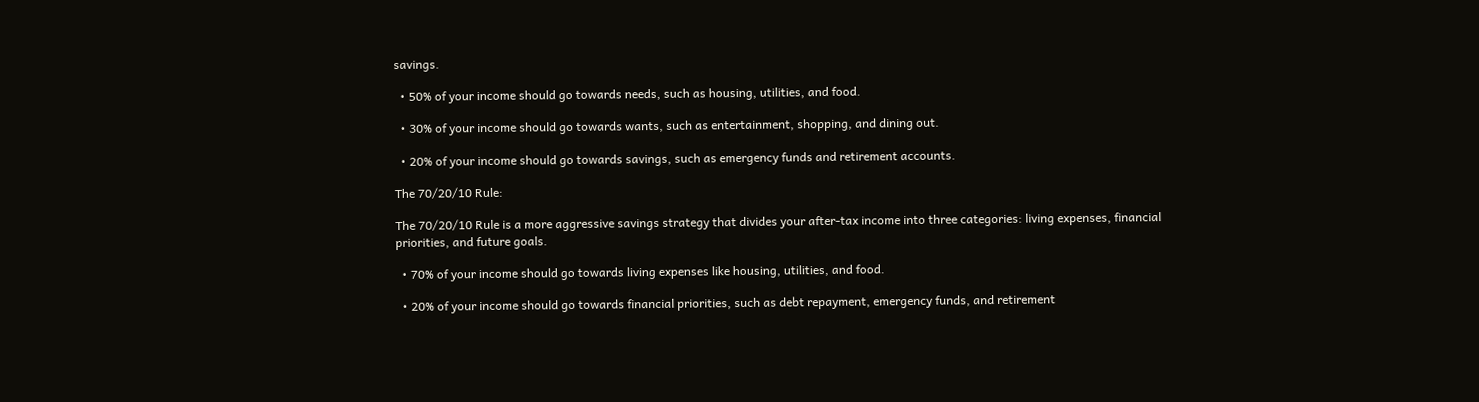savings.

  • 50% of your income should go towards needs, such as housing, utilities, and food.

  • 30% of your income should go towards wants, such as entertainment, shopping, and dining out.

  • 20% of your income should go towards savings, such as emergency funds and retirement accounts.

The 70/20/10 Rule:

The 70/20/10 Rule is a more aggressive savings strategy that divides your after-tax income into three categories: living expenses, financial priorities, and future goals.

  • 70% of your income should go towards living expenses like housing, utilities, and food.

  • 20% of your income should go towards financial priorities, such as debt repayment, emergency funds, and retirement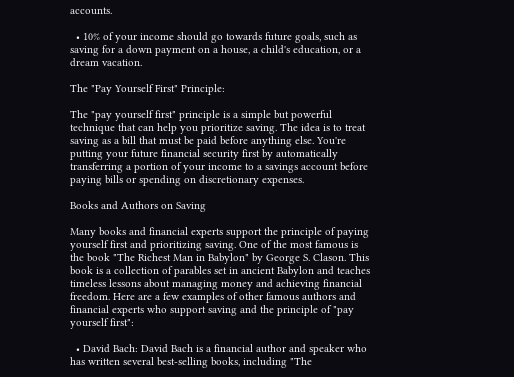accounts.

  • 10% of your income should go towards future goals, such as saving for a down payment on a house, a child's education, or a dream vacation.

The "Pay Yourself First" Principle:

The "pay yourself first" principle is a simple but powerful technique that can help you prioritize saving. The idea is to treat saving as a bill that must be paid before anything else. You're putting your future financial security first by automatically transferring a portion of your income to a savings account before paying bills or spending on discretionary expenses.

Books and Authors on Saving

Many books and financial experts support the principle of paying yourself first and prioritizing saving. One of the most famous is the book "The Richest Man in Babylon" by George S. Clason. This book is a collection of parables set in ancient Babylon and teaches timeless lessons about managing money and achieving financial freedom. Here are a few examples of other famous authors and financial experts who support saving and the principle of "pay yourself first":

  • David Bach: David Bach is a financial author and speaker who has written several best-selling books, including "The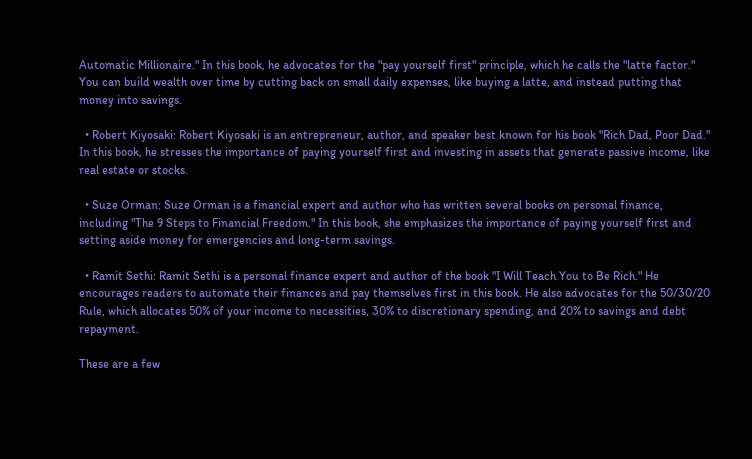Automatic Millionaire." In this book, he advocates for the "pay yourself first" principle, which he calls the "latte factor." You can build wealth over time by cutting back on small daily expenses, like buying a latte, and instead putting that money into savings.

  • Robert Kiyosaki: Robert Kiyosaki is an entrepreneur, author, and speaker best known for his book "Rich Dad, Poor Dad." In this book, he stresses the importance of paying yourself first and investing in assets that generate passive income, like real estate or stocks.

  • Suze Orman: Suze Orman is a financial expert and author who has written several books on personal finance, including "The 9 Steps to Financial Freedom." In this book, she emphasizes the importance of paying yourself first and setting aside money for emergencies and long-term savings.

  • Ramit Sethi: Ramit Sethi is a personal finance expert and author of the book "I Will Teach You to Be Rich." He encourages readers to automate their finances and pay themselves first in this book. He also advocates for the 50/30/20 Rule, which allocates 50% of your income to necessities, 30% to discretionary spending, and 20% to savings and debt repayment.

These are a few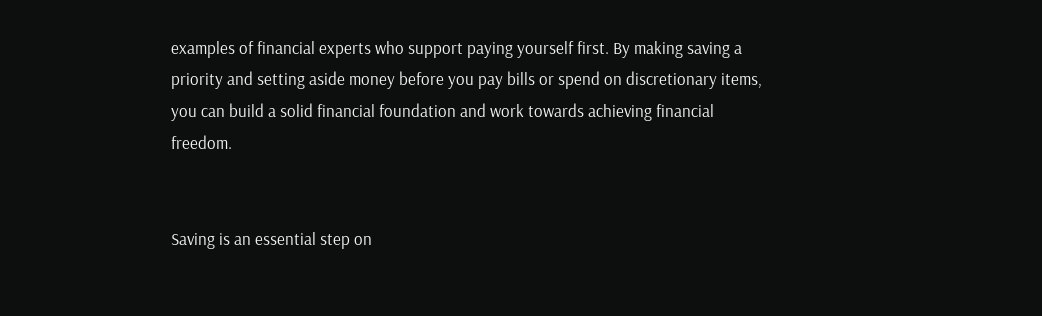examples of financial experts who support paying yourself first. By making saving a priority and setting aside money before you pay bills or spend on discretionary items, you can build a solid financial foundation and work towards achieving financial freedom.


Saving is an essential step on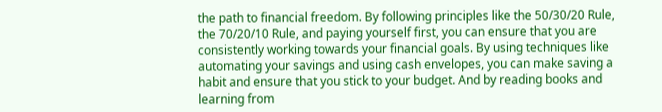the path to financial freedom. By following principles like the 50/30/20 Rule, the 70/20/10 Rule, and paying yourself first, you can ensure that you are consistently working towards your financial goals. By using techniques like automating your savings and using cash envelopes, you can make saving a habit and ensure that you stick to your budget. And by reading books and learning from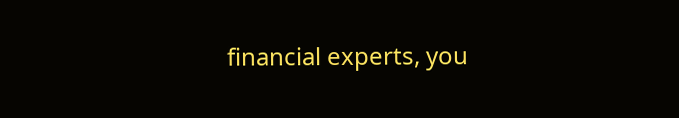financial experts, you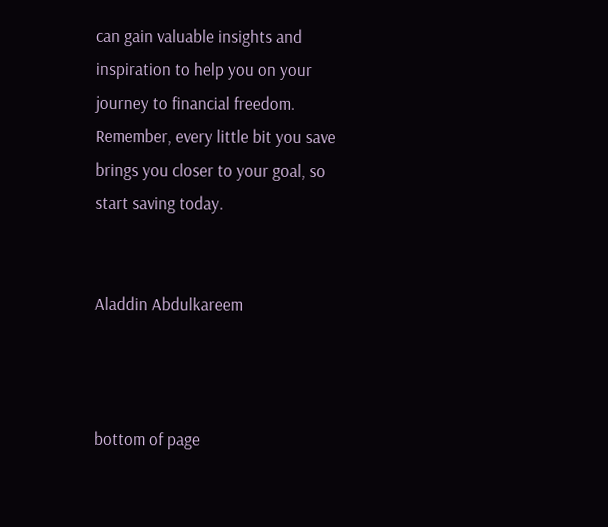can gain valuable insights and inspiration to help you on your journey to financial freedom. Remember, every little bit you save brings you closer to your goal, so start saving today.


Aladdin Abdulkareem



bottom of page